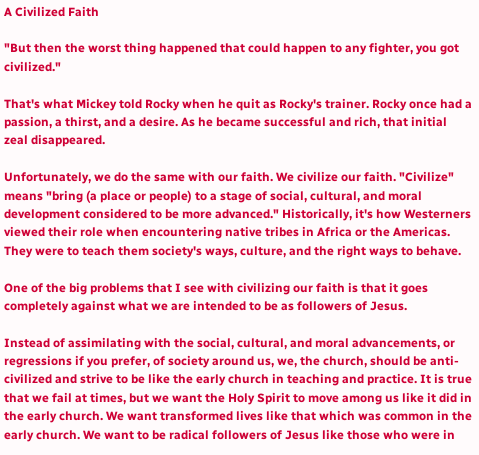A Civilized Faith

"But then the worst thing happened that could happen to any fighter, you got civilized."

That's what Mickey told Rocky when he quit as Rocky's trainer. Rocky once had a passion, a thirst, and a desire. As he became successful and rich, that initial zeal disappeared.

Unfortunately, we do the same with our faith. We civilize our faith. "Civilize" means "bring (a place or people) to a stage of social, cultural, and moral development considered to be more advanced." Historically, it's how Westerners viewed their role when encountering native tribes in Africa or the Americas. They were to teach them society's ways, culture, and the right ways to behave.

One of the big problems that I see with civilizing our faith is that it goes completely against what we are intended to be as followers of Jesus.

Instead of assimilating with the social, cultural, and moral advancements, or regressions if you prefer, of society around us, we, the church, should be anti-civilized and strive to be like the early church in teaching and practice. It is true that we fail at times, but we want the Holy Spirit to move among us like it did in the early church. We want transformed lives like that which was common in the early church. We want to be radical followers of Jesus like those who were in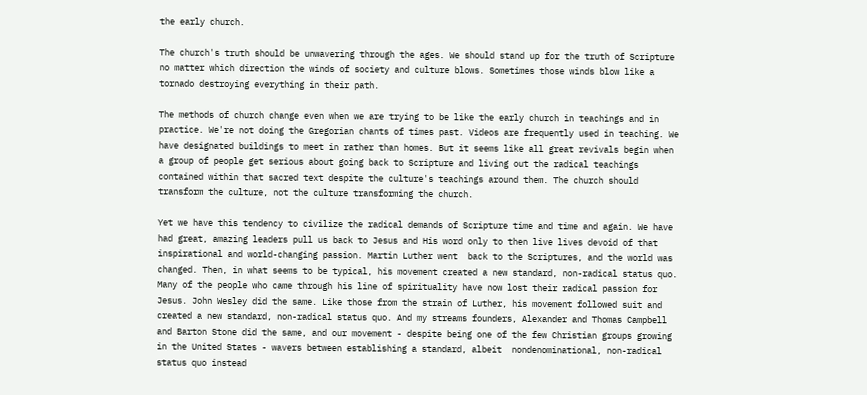the early church.

The church's truth should be unwavering through the ages. We should stand up for the truth of Scripture no matter which direction the winds of society and culture blows. Sometimes those winds blow like a tornado destroying everything in their path.

The methods of church change even when we are trying to be like the early church in teachings and in practice. We're not doing the Gregorian chants of times past. Videos are frequently used in teaching. We have designated buildings to meet in rather than homes. But it seems like all great revivals begin when a group of people get serious about going back to Scripture and living out the radical teachings contained within that sacred text despite the culture's teachings around them. The church should transform the culture, not the culture transforming the church.

Yet we have this tendency to civilize the radical demands of Scripture time and time and again. We have had great, amazing leaders pull us back to Jesus and His word only to then live lives devoid of that inspirational and world-changing passion. Martin Luther went  back to the Scriptures, and the world was changed. Then, in what seems to be typical, his movement created a new standard, non-radical status quo. Many of the people who came through his line of spirituality have now lost their radical passion for Jesus. John Wesley did the same. Like those from the strain of Luther, his movement followed suit and created a new standard, non-radical status quo. And my streams founders, Alexander and Thomas Campbell and Barton Stone did the same, and our movement - despite being one of the few Christian groups growing in the United States - wavers between establishing a standard, albeit  nondenominational, non-radical status quo instead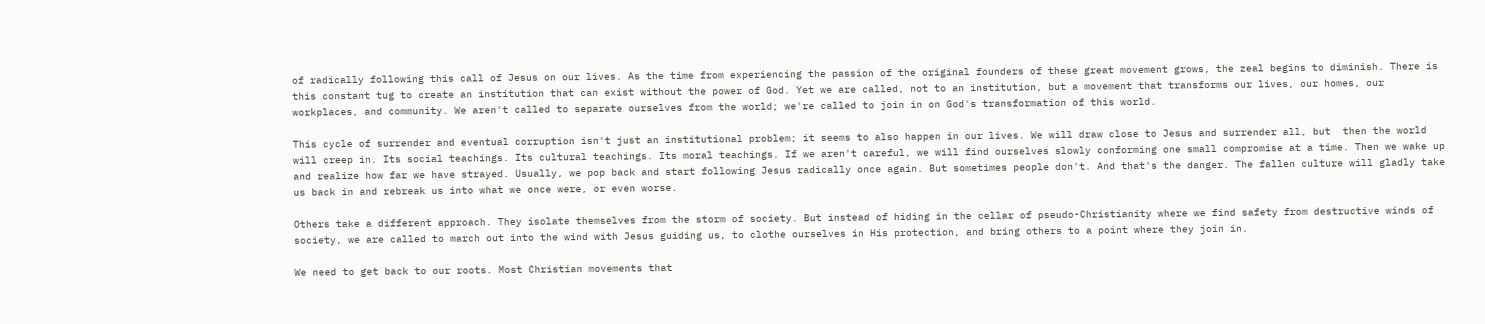of radically following this call of Jesus on our lives. As the time from experiencing the passion of the original founders of these great movement grows, the zeal begins to diminish. There is this constant tug to create an institution that can exist without the power of God. Yet we are called, not to an institution, but a movement that transforms our lives, our homes, our workplaces, and community. We aren't called to separate ourselves from the world; we're called to join in on God's transformation of this world.

This cycle of surrender and eventual corruption isn't just an institutional problem; it seems to also happen in our lives. We will draw close to Jesus and surrender all, but  then the world will creep in. Its social teachings. Its cultural teachings. Its moral teachings. If we aren't careful, we will find ourselves slowly conforming one small compromise at a time. Then we wake up and realize how far we have strayed. Usually, we pop back and start following Jesus radically once again. But sometimes people don't. And that's the danger. The fallen culture will gladly take us back in and rebreak us into what we once were, or even worse.

Others take a different approach. They isolate themselves from the storm of society. But instead of hiding in the cellar of pseudo-Christianity where we find safety from destructive winds of society, we are called to march out into the wind with Jesus guiding us, to clothe ourselves in His protection, and bring others to a point where they join in.

We need to get back to our roots. Most Christian movements that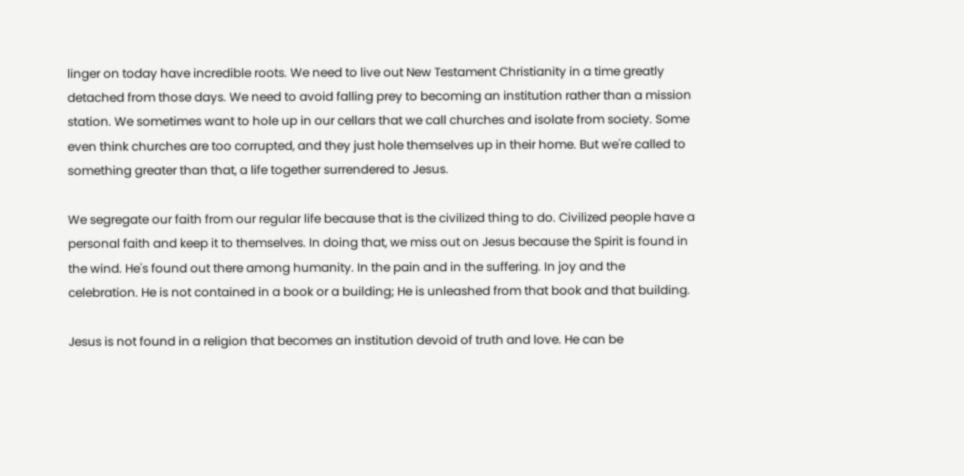linger on today have incredible roots. We need to live out New Testament Christianity in a time greatly detached from those days. We need to avoid falling prey to becoming an institution rather than a mission station. We sometimes want to hole up in our cellars that we call churches and isolate from society. Some even think churches are too corrupted, and they just hole themselves up in their home. But we're called to something greater than that, a life together surrendered to Jesus.

We segregate our faith from our regular life because that is the civilized thing to do. Civilized people have a personal faith and keep it to themselves. In doing that, we miss out on Jesus because the Spirit is found in the wind. He's found out there among humanity. In the pain and in the suffering. In joy and the celebration. He is not contained in a book or a building; He is unleashed from that book and that building.

Jesus is not found in a religion that becomes an institution devoid of truth and love. He can be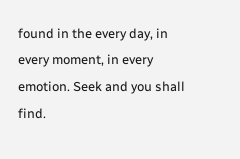found in the every day, in every moment, in every emotion. Seek and you shall find.